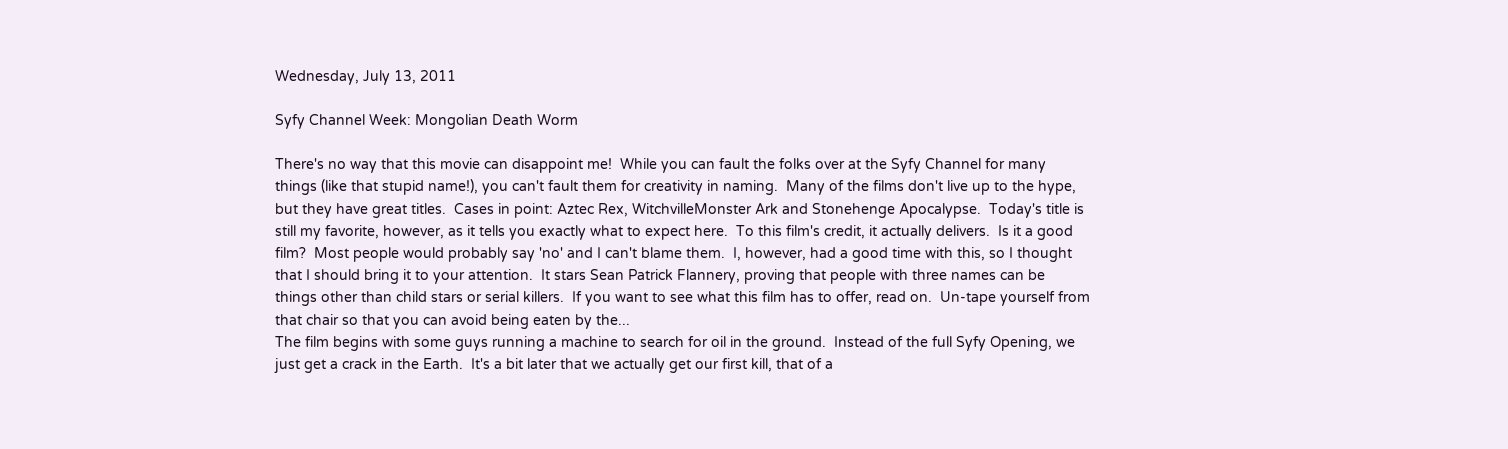Wednesday, July 13, 2011

Syfy Channel Week: Mongolian Death Worm

There's no way that this movie can disappoint me!  While you can fault the folks over at the Syfy Channel for many things (like that stupid name!), you can't fault them for creativity in naming.  Many of the films don't live up to the hype, but they have great titles.  Cases in point: Aztec Rex, WitchvilleMonster Ark and Stonehenge Apocalypse.  Today's title is still my favorite, however, as it tells you exactly what to expect here.  To this film's credit, it actually delivers.  Is it a good film?  Most people would probably say 'no' and I can't blame them.  I, however, had a good time with this, so I thought that I should bring it to your attention.  It stars Sean Patrick Flannery, proving that people with three names can be things other than child stars or serial killers.  If you want to see what this film has to offer, read on.  Un-tape yourself from that chair so that you can avoid being eaten by the...
The film begins with some guys running a machine to search for oil in the ground.  Instead of the full Syfy Opening, we just get a crack in the Earth.  It's a bit later that we actually get our first kill, that of a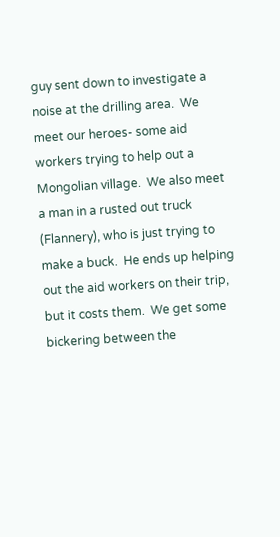guy sent down to investigate a noise at the drilling area.  We meet our heroes- some aid workers trying to help out a Mongolian village.  We also meet a man in a rusted out truck (Flannery), who is just trying to make a buck.  He ends up helping out the aid workers on their trip, but it costs them.  We get some bickering between the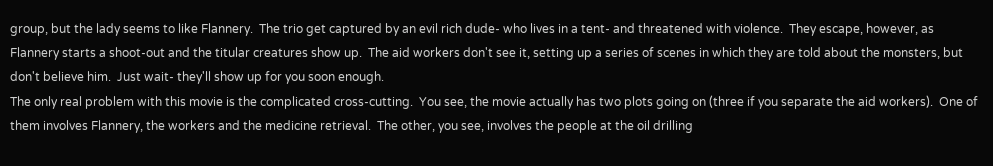group, but the lady seems to like Flannery.  The trio get captured by an evil rich dude- who lives in a tent- and threatened with violence.  They escape, however, as Flannery starts a shoot-out and the titular creatures show up.  The aid workers don't see it, setting up a series of scenes in which they are told about the monsters, but don't believe him.  Just wait- they'll show up for you soon enough.
The only real problem with this movie is the complicated cross-cutting.  You see, the movie actually has two plots going on (three if you separate the aid workers).  One of them involves Flannery, the workers and the medicine retrieval.  The other, you see, involves the people at the oil drilling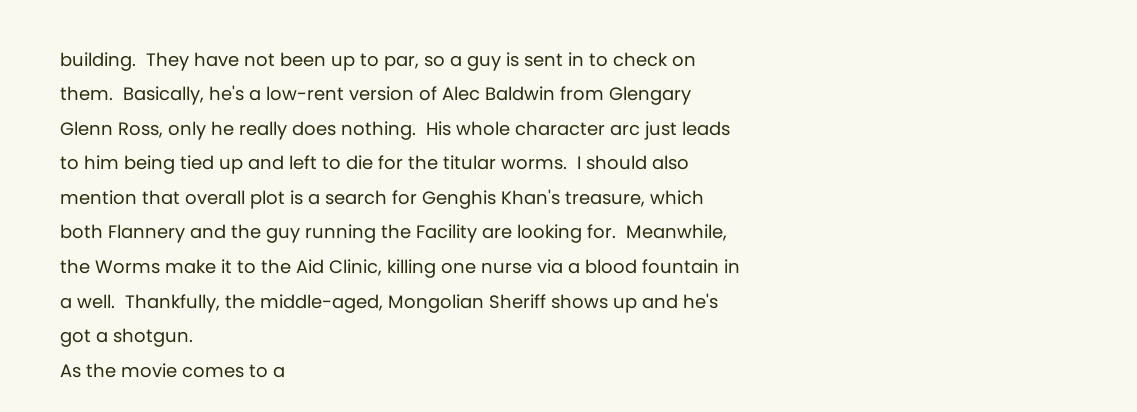building.  They have not been up to par, so a guy is sent in to check on them.  Basically, he's a low-rent version of Alec Baldwin from Glengary Glenn Ross, only he really does nothing.  His whole character arc just leads to him being tied up and left to die for the titular worms.  I should also mention that overall plot is a search for Genghis Khan's treasure, which both Flannery and the guy running the Facility are looking for.  Meanwhile, the Worms make it to the Aid Clinic, killing one nurse via a blood fountain in a well.  Thankfully, the middle-aged, Mongolian Sheriff shows up and he's got a shotgun.
As the movie comes to a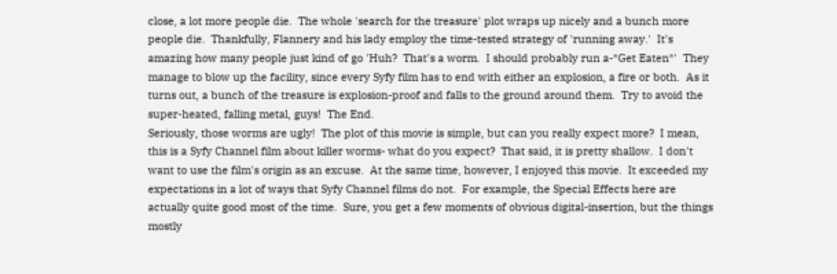close, a lot more people die.  The whole 'search for the treasure' plot wraps up nicely and a bunch more people die.  Thankfully, Flannery and his lady employ the time-tested strategy of 'running away.'  It's amazing how many people just kind of go 'Huh?  That's a worm.  I should probably run a-*Get Eaten*'  They manage to blow up the facility, since every Syfy film has to end with either an explosion, a fire or both.  As it turns out, a bunch of the treasure is explosion-proof and falls to the ground around them.  Try to avoid the super-heated, falling metal, guys!  The End.
Seriously, those worms are ugly!  The plot of this movie is simple, but can you really expect more?  I mean, this is a Syfy Channel film about killer worms- what do you expect?  That said, it is pretty shallow.  I don't want to use the film's origin as an excuse.  At the same time, however, I enjoyed this movie.  It exceeded my expectations in a lot of ways that Syfy Channel films do not.  For example, the Special Effects here are actually quite good most of the time.  Sure, you get a few moments of obvious digital-insertion, but the things mostly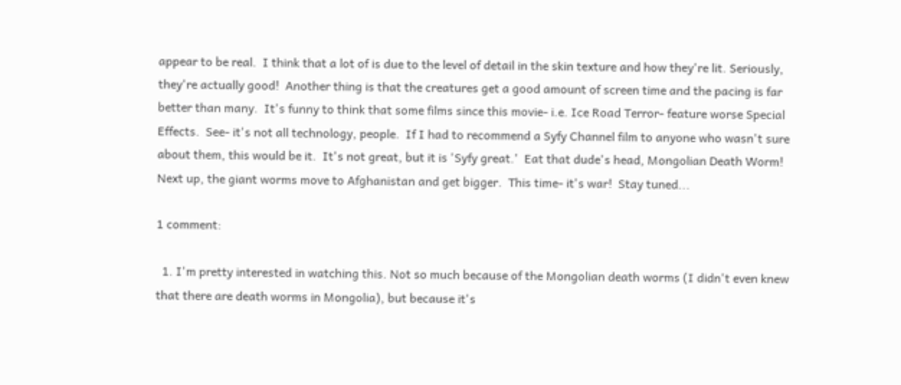appear to be real.  I think that a lot of is due to the level of detail in the skin texture and how they're lit. Seriously, they're actually good!  Another thing is that the creatures get a good amount of screen time and the pacing is far better than many.  It's funny to think that some films since this movie- i.e. Ice Road Terror- feature worse Special Effects.  See- it's not all technology, people.  If I had to recommend a Syfy Channel film to anyone who wasn't sure about them, this would be it.  It's not great, but it is 'Syfy great.'  Eat that dude's head, Mongolian Death Worm!
Next up, the giant worms move to Afghanistan and get bigger.  This time- it's war!  Stay tuned...

1 comment:

  1. I'm pretty interested in watching this. Not so much because of the Mongolian death worms (I didn't even knew that there are death worms in Mongolia), but because it's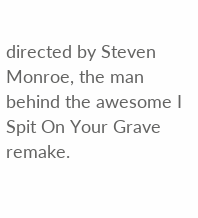directed by Steven Monroe, the man behind the awesome I Spit On Your Grave remake.